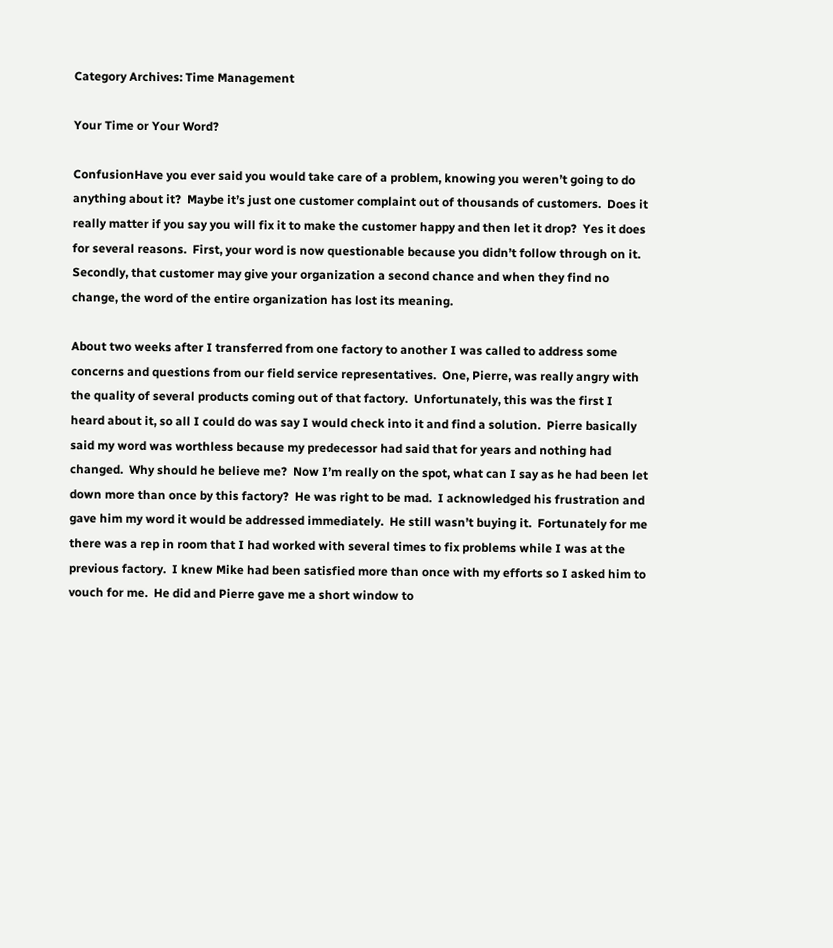Category Archives: Time Management

Your Time or Your Word?

ConfusionHave you ever said you would take care of a problem, knowing you weren’t going to do anything about it?  Maybe it’s just one customer complaint out of thousands of customers.  Does it really matter if you say you will fix it to make the customer happy and then let it drop?  Yes it does for several reasons.  First, your word is now questionable because you didn’t follow through on it.  Secondly, that customer may give your organization a second chance and when they find no change, the word of the entire organization has lost its meaning.

About two weeks after I transferred from one factory to another I was called to address some concerns and questions from our field service representatives.  One, Pierre, was really angry with the quality of several products coming out of that factory.  Unfortunately, this was the first I heard about it, so all I could do was say I would check into it and find a solution.  Pierre basically said my word was worthless because my predecessor had said that for years and nothing had changed.  Why should he believe me?  Now I’m really on the spot, what can I say as he had been let down more than once by this factory?  He was right to be mad.  I acknowledged his frustration and gave him my word it would be addressed immediately.  He still wasn’t buying it.  Fortunately for me there was a rep in room that I had worked with several times to fix problems while I was at the previous factory.  I knew Mike had been satisfied more than once with my efforts so I asked him to vouch for me.  He did and Pierre gave me a short window to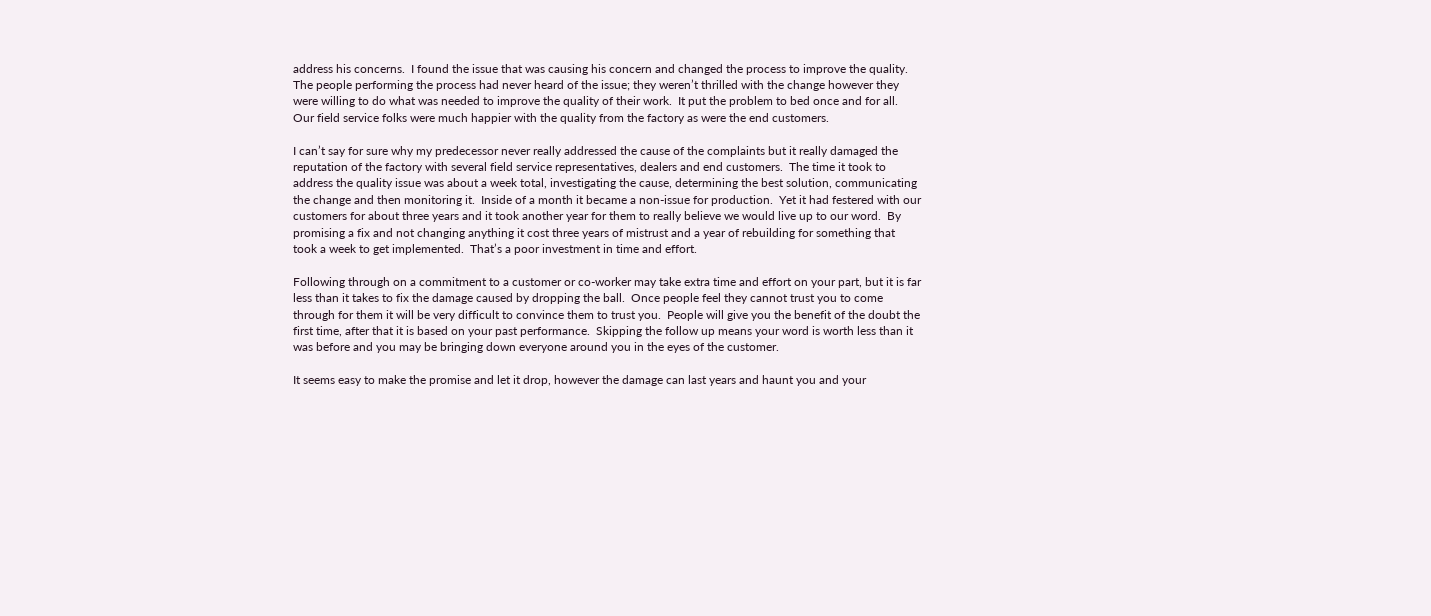address his concerns.  I found the issue that was causing his concern and changed the process to improve the quality.  The people performing the process had never heard of the issue; they weren’t thrilled with the change however they were willing to do what was needed to improve the quality of their work.  It put the problem to bed once and for all.  Our field service folks were much happier with the quality from the factory as were the end customers.

I can’t say for sure why my predecessor never really addressed the cause of the complaints but it really damaged the reputation of the factory with several field service representatives, dealers and end customers.  The time it took to address the quality issue was about a week total, investigating the cause, determining the best solution, communicating the change and then monitoring it.  Inside of a month it became a non-issue for production.  Yet it had festered with our customers for about three years and it took another year for them to really believe we would live up to our word.  By promising a fix and not changing anything it cost three years of mistrust and a year of rebuilding for something that took a week to get implemented.  That’s a poor investment in time and effort.

Following through on a commitment to a customer or co-worker may take extra time and effort on your part, but it is far less than it takes to fix the damage caused by dropping the ball.  Once people feel they cannot trust you to come through for them it will be very difficult to convince them to trust you.  People will give you the benefit of the doubt the first time, after that it is based on your past performance.  Skipping the follow up means your word is worth less than it was before and you may be bringing down everyone around you in the eyes of the customer.

It seems easy to make the promise and let it drop, however the damage can last years and haunt you and your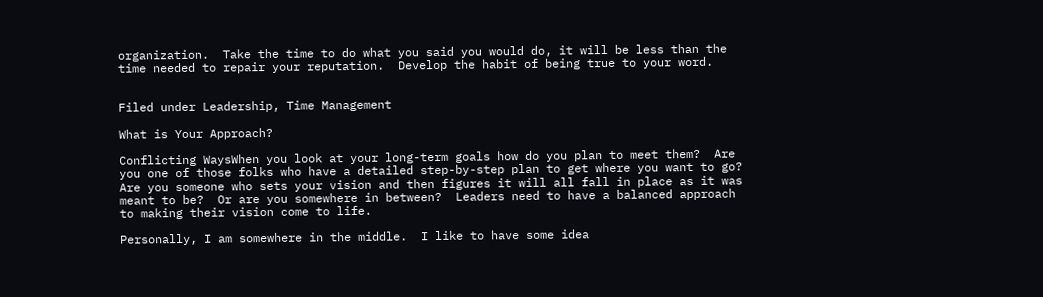organization.  Take the time to do what you said you would do, it will be less than the time needed to repair your reputation.  Develop the habit of being true to your word.


Filed under Leadership, Time Management

What is Your Approach?

Conflicting WaysWhen you look at your long-term goals how do you plan to meet them?  Are you one of those folks who have a detailed step-by-step plan to get where you want to go?  Are you someone who sets your vision and then figures it will all fall in place as it was meant to be?  Or are you somewhere in between?  Leaders need to have a balanced approach to making their vision come to life.

Personally, I am somewhere in the middle.  I like to have some idea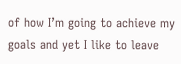of how I’m going to achieve my goals and yet I like to leave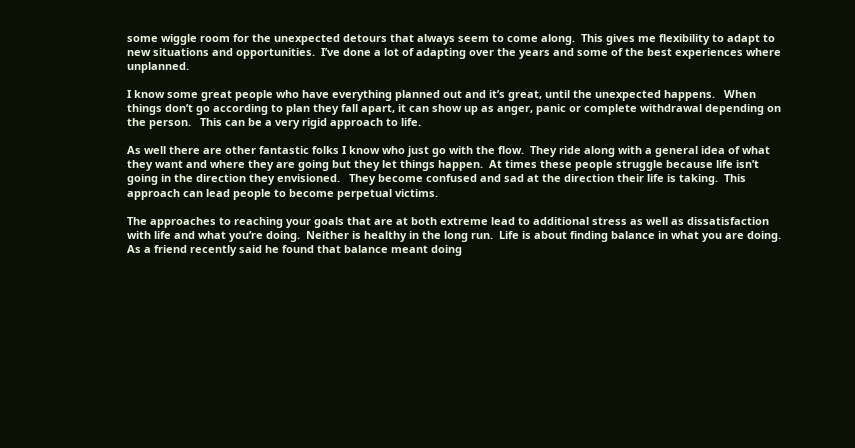some wiggle room for the unexpected detours that always seem to come along.  This gives me flexibility to adapt to new situations and opportunities.  I’ve done a lot of adapting over the years and some of the best experiences where unplanned.

I know some great people who have everything planned out and it’s great, until the unexpected happens.   When things don’t go according to plan they fall apart, it can show up as anger, panic or complete withdrawal depending on the person.   This can be a very rigid approach to life.

As well there are other fantastic folks I know who just go with the flow.  They ride along with a general idea of what they want and where they are going but they let things happen.  At times these people struggle because life isn’t going in the direction they envisioned.   They become confused and sad at the direction their life is taking.  This approach can lead people to become perpetual victims.

The approaches to reaching your goals that are at both extreme lead to additional stress as well as dissatisfaction with life and what you’re doing.  Neither is healthy in the long run.  Life is about finding balance in what you are doing.  As a friend recently said he found that balance meant doing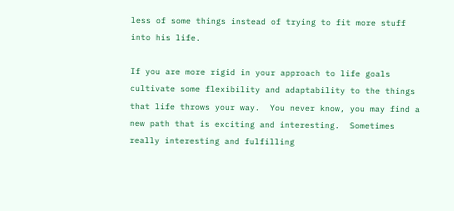less of some things instead of trying to fit more stuff into his life.

If you are more rigid in your approach to life goals cultivate some flexibility and adaptability to the things that life throws your way.  You never know, you may find a new path that is exciting and interesting.  Sometimes really interesting and fulfilling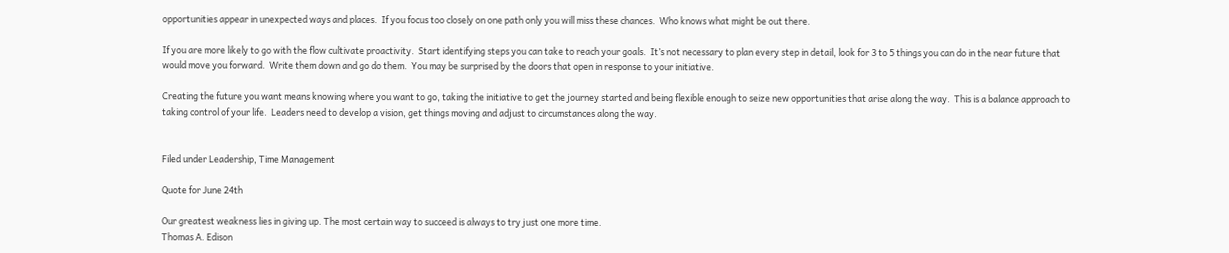opportunities appear in unexpected ways and places.  If you focus too closely on one path only you will miss these chances.  Who knows what might be out there.

If you are more likely to go with the flow cultivate proactivity.  Start identifying steps you can take to reach your goals.  It’s not necessary to plan every step in detail, look for 3 to 5 things you can do in the near future that would move you forward.  Write them down and go do them.  You may be surprised by the doors that open in response to your initiative.

Creating the future you want means knowing where you want to go, taking the initiative to get the journey started and being flexible enough to seize new opportunities that arise along the way.  This is a balance approach to taking control of your life.  Leaders need to develop a vision, get things moving and adjust to circumstances along the way.


Filed under Leadership, Time Management

Quote for June 24th

Our greatest weakness lies in giving up. The most certain way to succeed is always to try just one more time.
Thomas A. Edison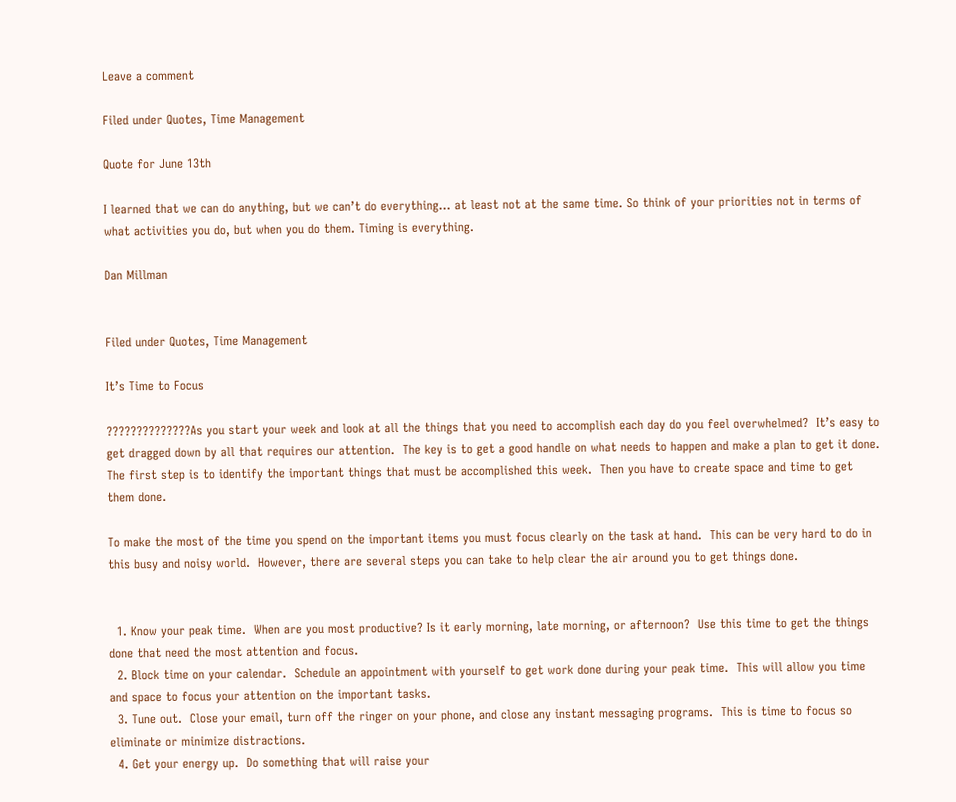Leave a comment

Filed under Quotes, Time Management

Quote for June 13th

I learned that we can do anything, but we can’t do everything… at least not at the same time. So think of your priorities not in terms of what activities you do, but when you do them. Timing is everything.

Dan Millman


Filed under Quotes, Time Management

It’s Time to Focus

??????????????As you start your week and look at all the things that you need to accomplish each day do you feel overwhelmed?  It’s easy to get dragged down by all that requires our attention.  The key is to get a good handle on what needs to happen and make a plan to get it done.  The first step is to identify the important things that must be accomplished this week.  Then you have to create space and time to get them done.

To make the most of the time you spend on the important items you must focus clearly on the task at hand.  This can be very hard to do in this busy and noisy world.  However, there are several steps you can take to help clear the air around you to get things done.


  1. Know your peak time.  When are you most productive? Is it early morning, late morning, or afternoon?  Use this time to get the things done that need the most attention and focus.
  2. Block time on your calendar.  Schedule an appointment with yourself to get work done during your peak time.  This will allow you time and space to focus your attention on the important tasks.
  3. Tune out.  Close your email, turn off the ringer on your phone, and close any instant messaging programs.  This is time to focus so eliminate or minimize distractions.
  4. Get your energy up.  Do something that will raise your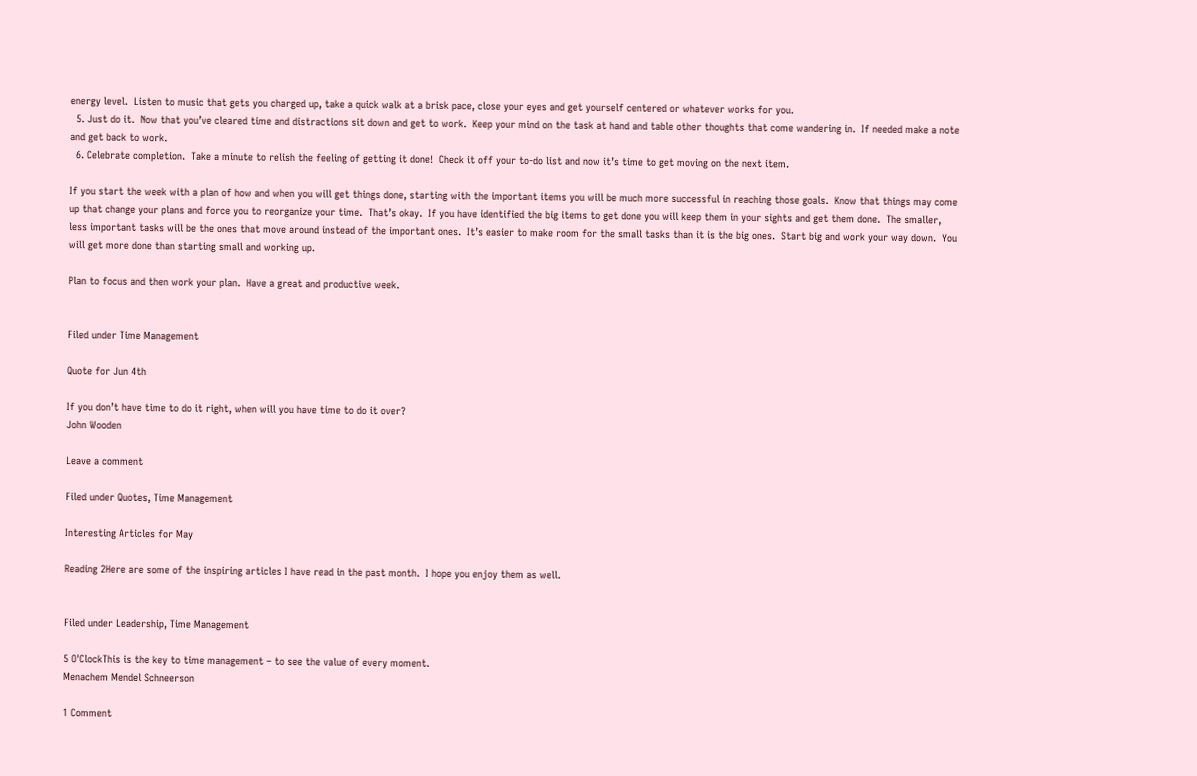energy level.  Listen to music that gets you charged up, take a quick walk at a brisk pace, close your eyes and get yourself centered or whatever works for you.
  5. Just do it.  Now that you’ve cleared time and distractions sit down and get to work.  Keep your mind on the task at hand and table other thoughts that come wandering in.  If needed make a note and get back to work.
  6. Celebrate completion.  Take a minute to relish the feeling of getting it done!  Check it off your to-do list and now it’s time to get moving on the next item.

If you start the week with a plan of how and when you will get things done, starting with the important items you will be much more successful in reaching those goals.  Know that things may come up that change your plans and force you to reorganize your time.  That’s okay.  If you have identified the big items to get done you will keep them in your sights and get them done.  The smaller, less important tasks will be the ones that move around instead of the important ones.  It’s easier to make room for the small tasks than it is the big ones.  Start big and work your way down.  You will get more done than starting small and working up.

Plan to focus and then work your plan.  Have a great and productive week.


Filed under Time Management

Quote for Jun 4th

If you don’t have time to do it right, when will you have time to do it over?
John Wooden

Leave a comment

Filed under Quotes, Time Management

Interesting Articles for May

Reading 2Here are some of the inspiring articles I have read in the past month.  I hope you enjoy them as well.


Filed under Leadership, Time Management

5 O'ClockThis is the key to time management – to see the value of every moment.
Menachem Mendel Schneerson

1 Comment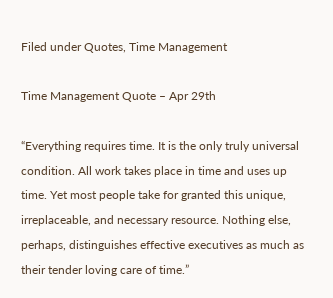Filed under Quotes, Time Management

Time Management Quote – Apr 29th

“Everything requires time. It is the only truly universal condition. All work takes place in time and uses up time. Yet most people take for granted this unique, irreplaceable, and necessary resource. Nothing else, perhaps, distinguishes effective executives as much as their tender loving care of time.”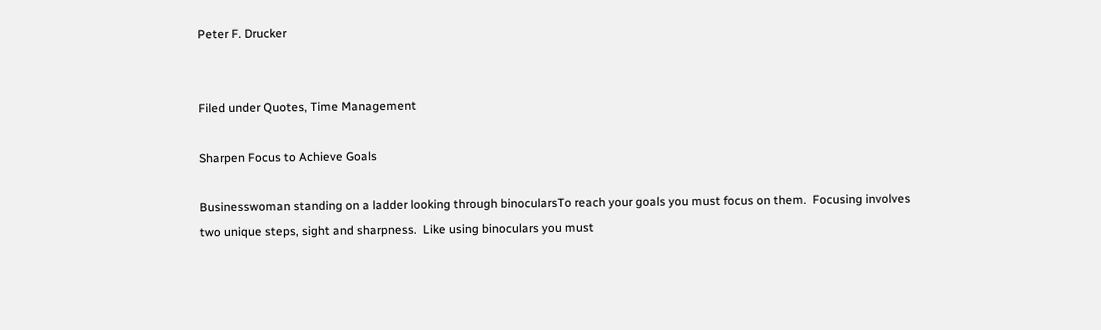Peter F. Drucker


Filed under Quotes, Time Management

Sharpen Focus to Achieve Goals

Businesswoman standing on a ladder looking through binocularsTo reach your goals you must focus on them.  Focusing involves two unique steps, sight and sharpness.  Like using binoculars you must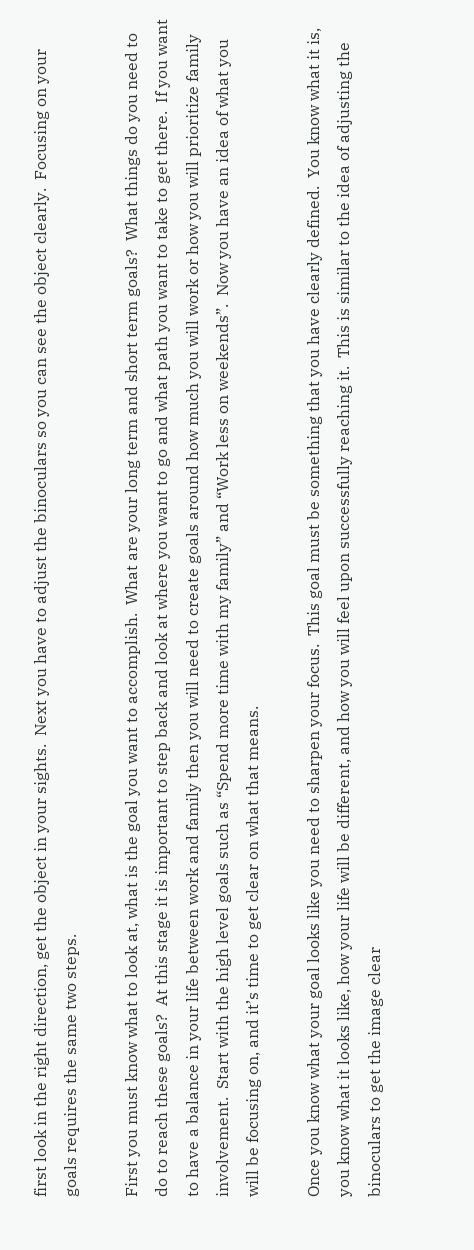first look in the right direction, get the object in your sights.  Next you have to adjust the binoculars so you can see the object clearly.  Focusing on your goals requires the same two steps.

First you must know what to look at, what is the goal you want to accomplish.  What are your long term and short term goals?  What things do you need to do to reach these goals?  At this stage it is important to step back and look at where you want to go and what path you want to take to get there.  If you want to have a balance in your life between work and family then you will need to create goals around how much you will work or how you will prioritize family involvement.  Start with the high level goals such as “Spend more time with my family” and “Work less on weekends”.  Now you have an idea of what you will be focusing on, and it’s time to get clear on what that means.

Once you know what your goal looks like you need to sharpen your focus.  This goal must be something that you have clearly defined.  You know what it is, you know what it looks like, how your life will be different, and how you will feel upon successfully reaching it.  This is similar to the idea of adjusting the binoculars to get the image clear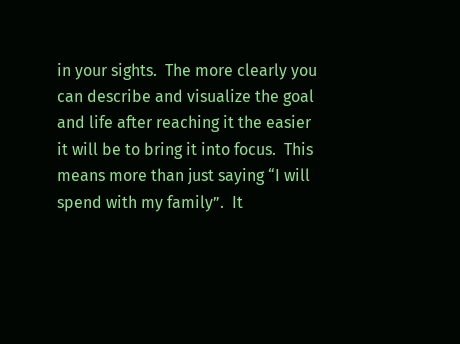in your sights.  The more clearly you can describe and visualize the goal and life after reaching it the easier it will be to bring it into focus.  This means more than just saying “I will spend with my family”.  It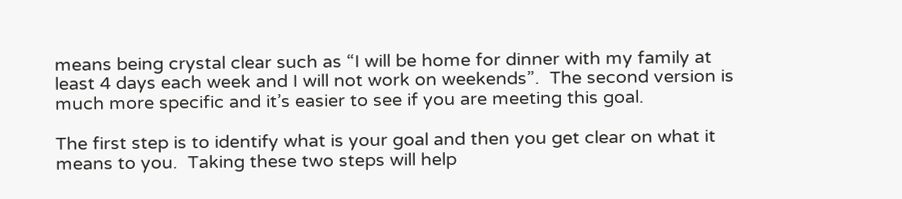means being crystal clear such as “I will be home for dinner with my family at least 4 days each week and I will not work on weekends”.  The second version is much more specific and it’s easier to see if you are meeting this goal.

The first step is to identify what is your goal and then you get clear on what it means to you.  Taking these two steps will help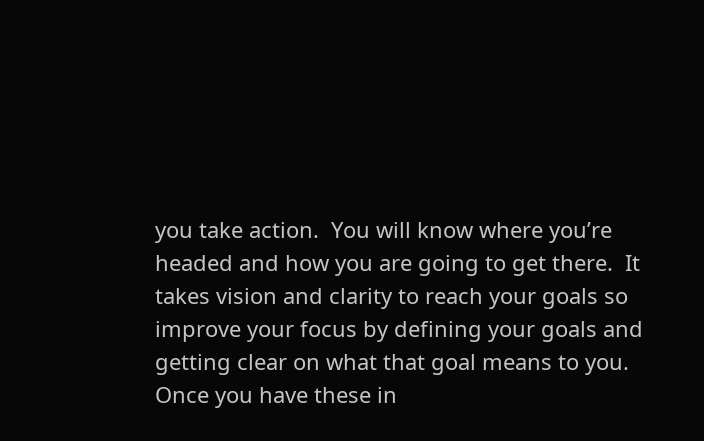you take action.  You will know where you’re headed and how you are going to get there.  It takes vision and clarity to reach your goals so improve your focus by defining your goals and getting clear on what that goal means to you.  Once you have these in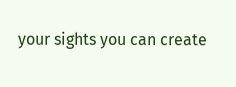your sights you can create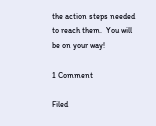the action steps needed to reach them.  You will be on your way!

1 Comment

Filed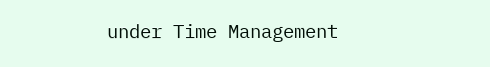under Time Management